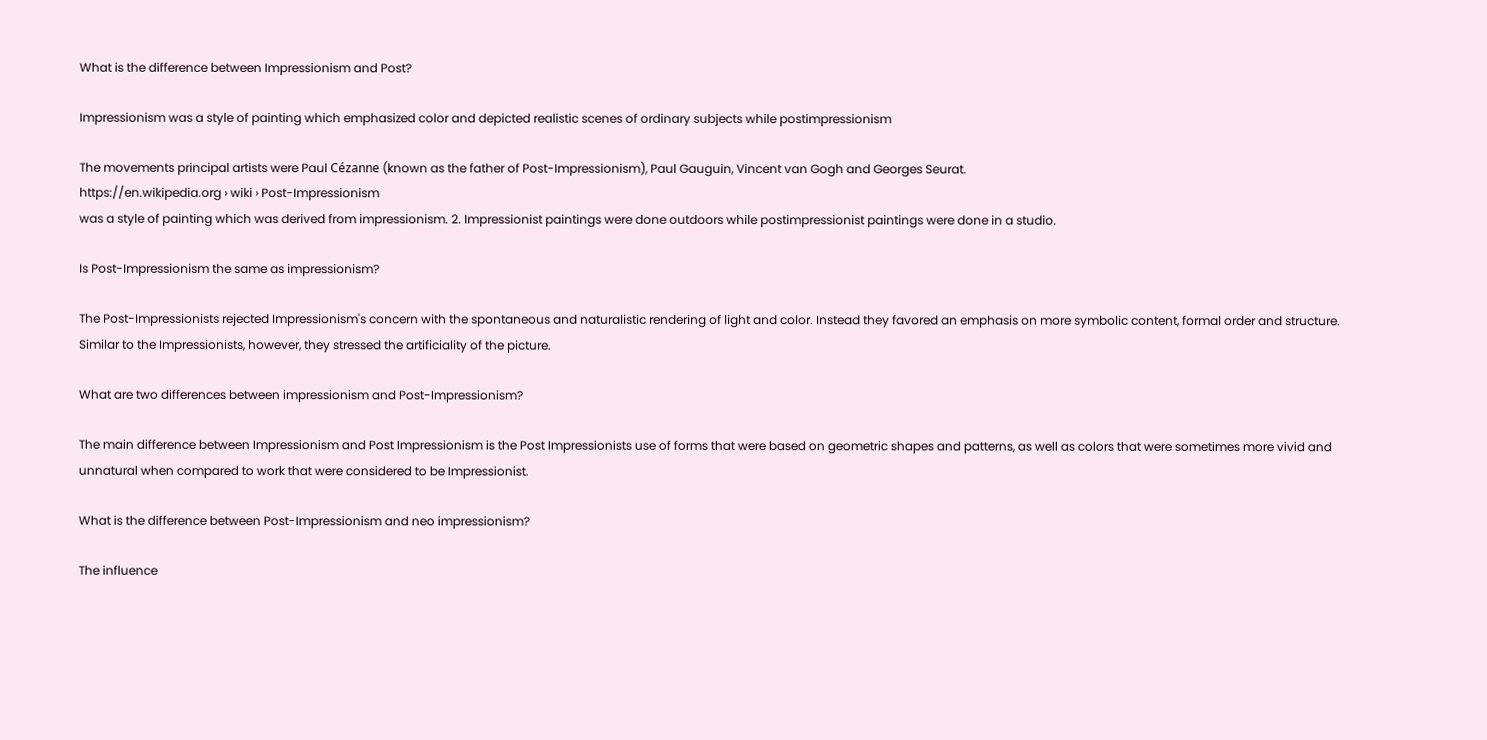What is the difference between Impressionism and Post?

Impressionism was a style of painting which emphasized color and depicted realistic scenes of ordinary subjects while postimpressionism

The movements principal artists were Paul Cézanne (known as the father of Post-Impressionism), Paul Gauguin, Vincent van Gogh and Georges Seurat.
https://en.wikipedia.org › wiki › Post-Impressionism
was a style of painting which was derived from impressionism. 2. Impressionist paintings were done outdoors while postimpressionist paintings were done in a studio.

Is Post-Impressionism the same as impressionism?

The Post-Impressionists rejected Impressionism's concern with the spontaneous and naturalistic rendering of light and color. Instead they favored an emphasis on more symbolic content, formal order and structure. Similar to the Impressionists, however, they stressed the artificiality of the picture.

What are two differences between impressionism and Post-Impressionism?

The main difference between Impressionism and Post Impressionism is the Post Impressionists use of forms that were based on geometric shapes and patterns, as well as colors that were sometimes more vivid and unnatural when compared to work that were considered to be Impressionist.

What is the difference between Post-Impressionism and neo impressionism?

The influence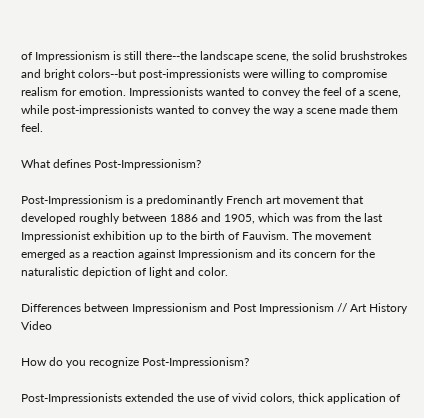of Impressionism is still there--the landscape scene, the solid brushstrokes and bright colors--but post-impressionists were willing to compromise realism for emotion. Impressionists wanted to convey the feel of a scene, while post-impressionists wanted to convey the way a scene made them feel.

What defines Post-Impressionism?

Post-Impressionism is a predominantly French art movement that developed roughly between 1886 and 1905, which was from the last Impressionist exhibition up to the birth of Fauvism. The movement emerged as a reaction against Impressionism and its concern for the naturalistic depiction of light and color.

Differences between Impressionism and Post Impressionism // Art History Video

How do you recognize Post-Impressionism?

Post-Impressionists extended the use of vivid colors, thick application of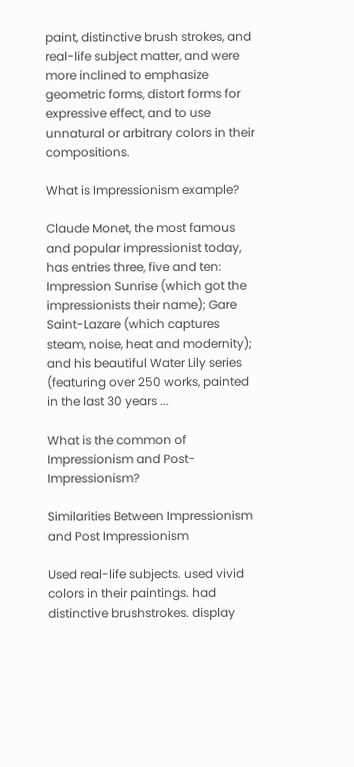paint, distinctive brush strokes, and real-life subject matter, and were more inclined to emphasize geometric forms, distort forms for expressive effect, and to use unnatural or arbitrary colors in their compositions.

What is Impressionism example?

Claude Monet, the most famous and popular impressionist today, has entries three, five and ten: Impression Sunrise (which got the impressionists their name); Gare Saint-Lazare (which captures steam, noise, heat and modernity); and his beautiful Water Lily series (featuring over 250 works, painted in the last 30 years ...

What is the common of Impressionism and Post-Impressionism?

Similarities Between Impressionism and Post Impressionism

Used real-life subjects. used vivid colors in their paintings. had distinctive brushstrokes. display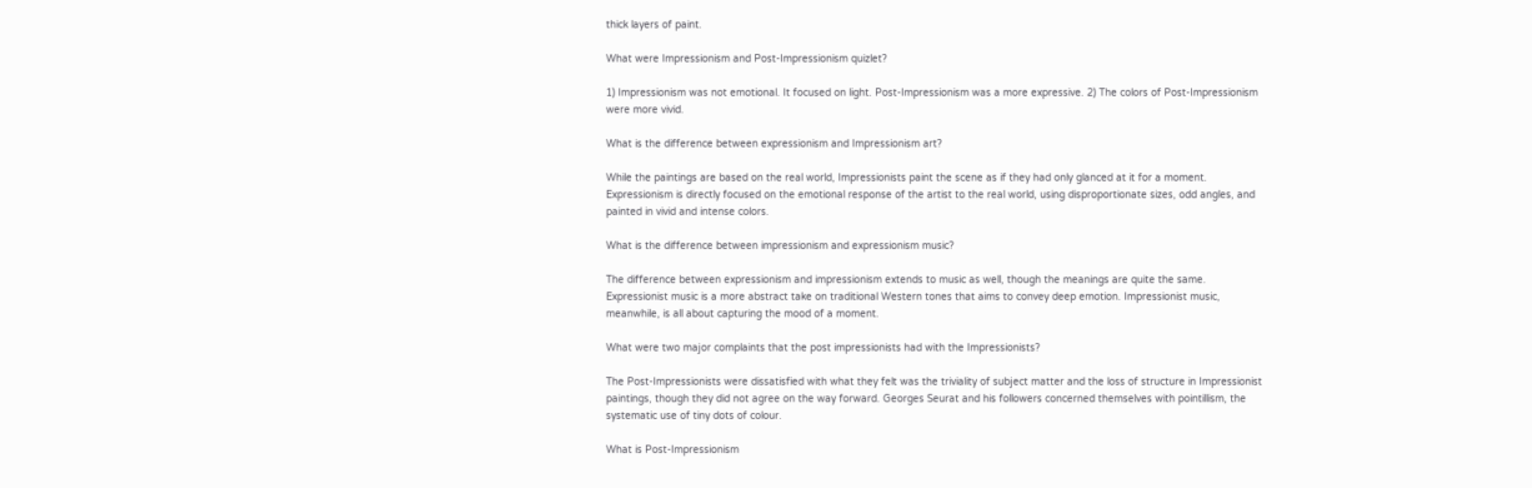thick layers of paint.

What were Impressionism and Post-Impressionism quizlet?

1) Impressionism was not emotional. It focused on light. Post-Impressionism was a more expressive. 2) The colors of Post-Impressionism were more vivid.

What is the difference between expressionism and Impressionism art?

While the paintings are based on the real world, Impressionists paint the scene as if they had only glanced at it for a moment. Expressionism is directly focused on the emotional response of the artist to the real world, using disproportionate sizes, odd angles, and painted in vivid and intense colors.

What is the difference between impressionism and expressionism music?

The difference between expressionism and impressionism extends to music as well, though the meanings are quite the same. Expressionist music is a more abstract take on traditional Western tones that aims to convey deep emotion. Impressionist music, meanwhile, is all about capturing the mood of a moment.

What were two major complaints that the post impressionists had with the Impressionists?

The Post-Impressionists were dissatisfied with what they felt was the triviality of subject matter and the loss of structure in Impressionist paintings, though they did not agree on the way forward. Georges Seurat and his followers concerned themselves with pointillism, the systematic use of tiny dots of colour.

What is Post-Impressionism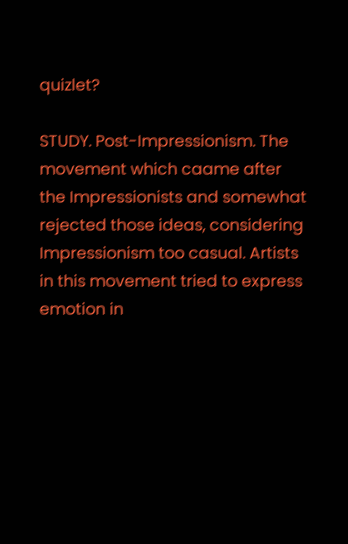quizlet?

STUDY. Post-Impressionism. The movement which caame after the Impressionists and somewhat rejected those ideas, considering Impressionism too casual. Artists in this movement tried to express emotion in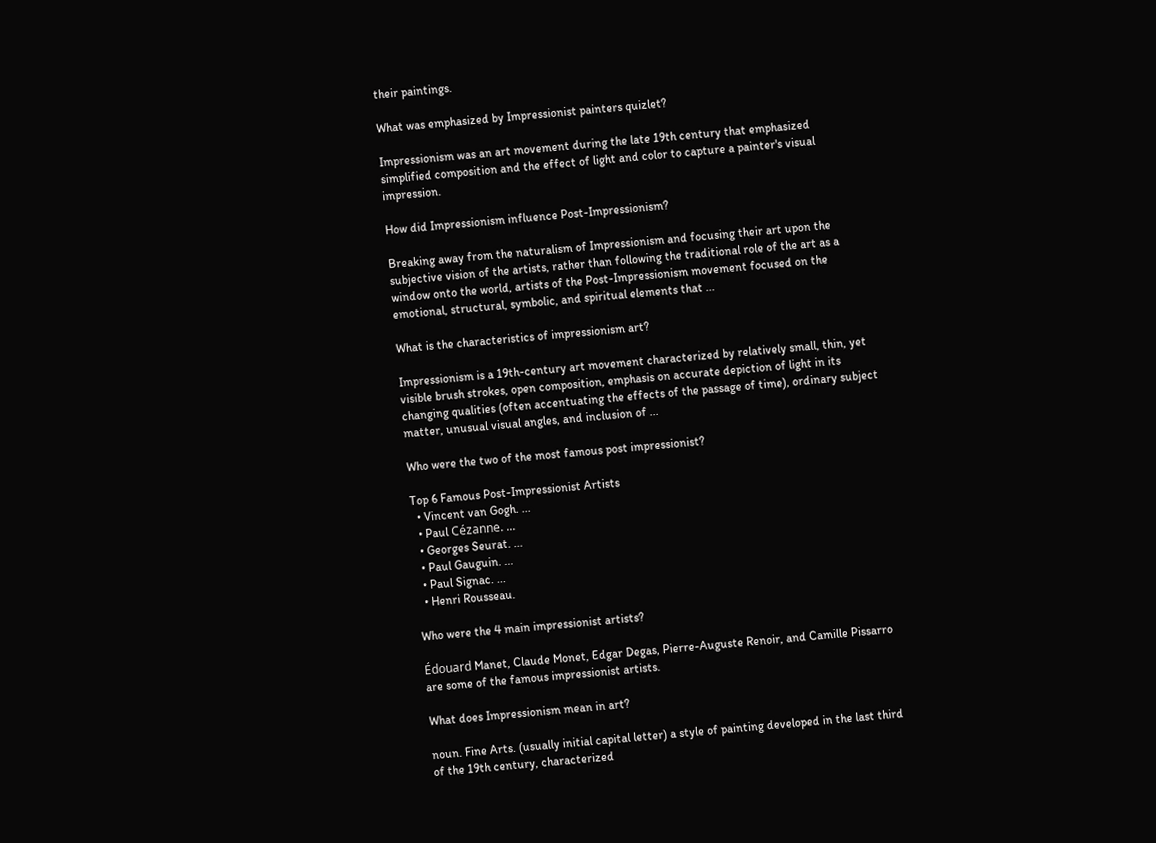their paintings.

What was emphasized by Impressionist painters quizlet?

Impressionism was an art movement during the late 19th century that emphasized simplified composition and the effect of light and color to capture a painter's visual impression.

How did Impressionism influence Post-Impressionism?

Breaking away from the naturalism of Impressionism and focusing their art upon the subjective vision of the artists, rather than following the traditional role of the art as a window onto the world, artists of the Post-Impressionism movement focused on the emotional, structural, symbolic, and spiritual elements that ...

What is the characteristics of impressionism art?

Impressionism is a 19th-century art movement characterized by relatively small, thin, yet visible brush strokes, open composition, emphasis on accurate depiction of light in its changing qualities (often accentuating the effects of the passage of time), ordinary subject matter, unusual visual angles, and inclusion of ...

Who were the two of the most famous post impressionist?

Top 6 Famous Post-Impressionist Artists
  • Vincent van Gogh. ...
  • Paul Cézanne. ...
  • Georges Seurat. ...
  • Paul Gauguin. ...
  • Paul Signac. ...
  • Henri Rousseau.

Who were the 4 main impressionist artists?

Édouard Manet, Claude Monet, Edgar Degas, Pierre-Auguste Renoir, and Camille Pissarro are some of the famous impressionist artists.

What does Impressionism mean in art?

noun. Fine Arts. (usually initial capital letter) a style of painting developed in the last third of the 19th century, characterized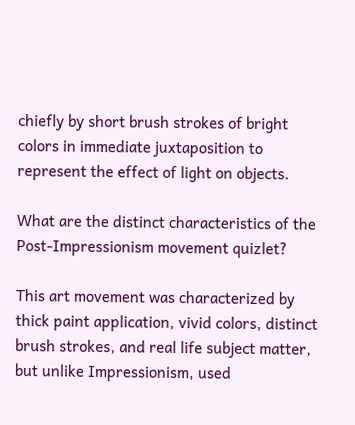chiefly by short brush strokes of bright colors in immediate juxtaposition to represent the effect of light on objects.

What are the distinct characteristics of the Post-Impressionism movement quizlet?

This art movement was characterized by thick paint application, vivid colors, distinct brush strokes, and real life subject matter, but unlike Impressionism, used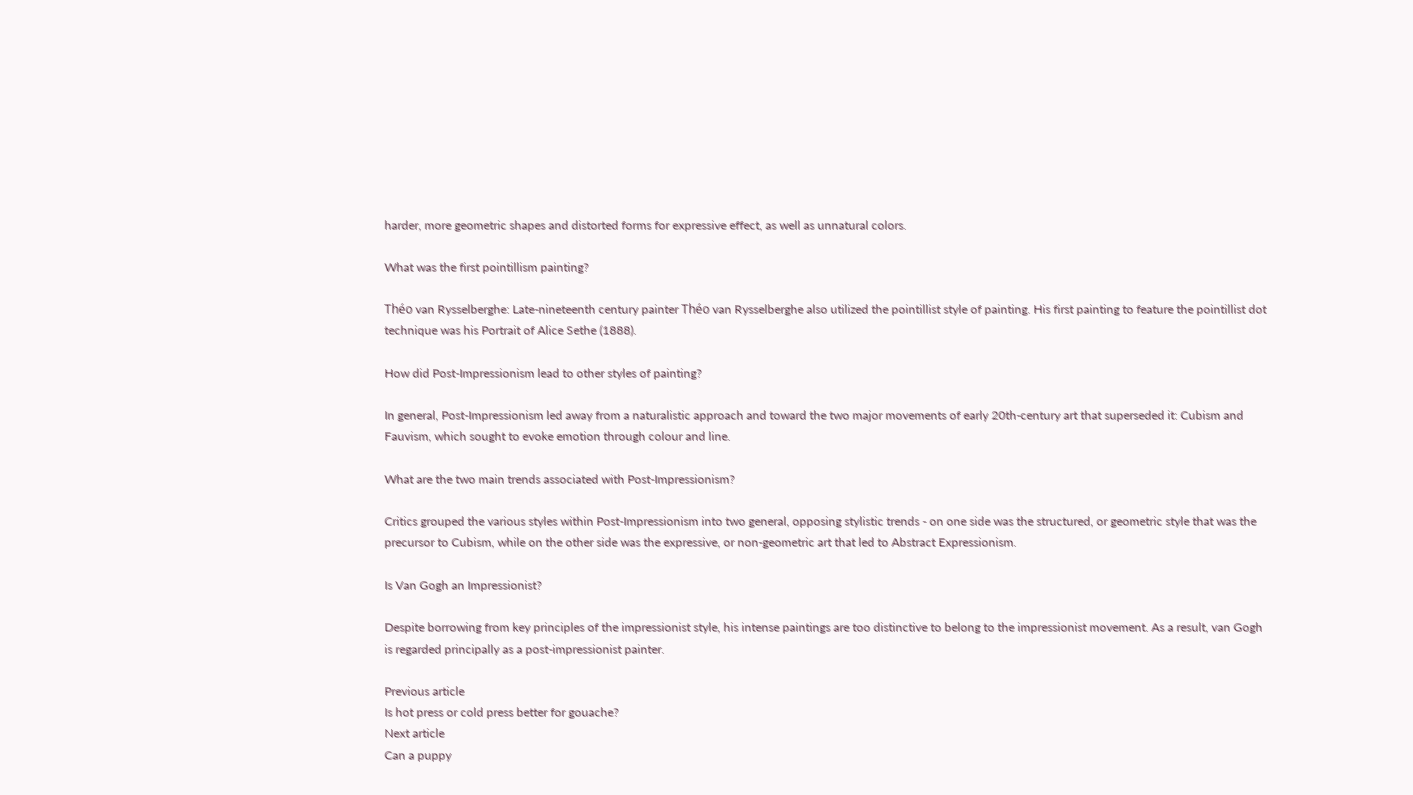harder, more geometric shapes and distorted forms for expressive effect, as well as unnatural colors.

What was the first pointillism painting?

Théo van Rysselberghe: Late-nineteenth century painter Théo van Rysselberghe also utilized the pointillist style of painting. His first painting to feature the pointillist dot technique was his Portrait of Alice Sethe (1888).

How did Post-Impressionism lead to other styles of painting?

In general, Post-Impressionism led away from a naturalistic approach and toward the two major movements of early 20th-century art that superseded it: Cubism and Fauvism, which sought to evoke emotion through colour and line.

What are the two main trends associated with Post-Impressionism?

Critics grouped the various styles within Post-Impressionism into two general, opposing stylistic trends - on one side was the structured, or geometric style that was the precursor to Cubism, while on the other side was the expressive, or non-geometric art that led to Abstract Expressionism.

Is Van Gogh an Impressionist?

Despite borrowing from key principles of the impressionist style, his intense paintings are too distinctive to belong to the impressionist movement. As a result, van Gogh is regarded principally as a post-impressionist painter.

Previous article
Is hot press or cold press better for gouache?
Next article
Can a puppy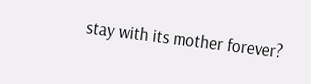stay with its mother forever?